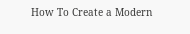How To Create a Modern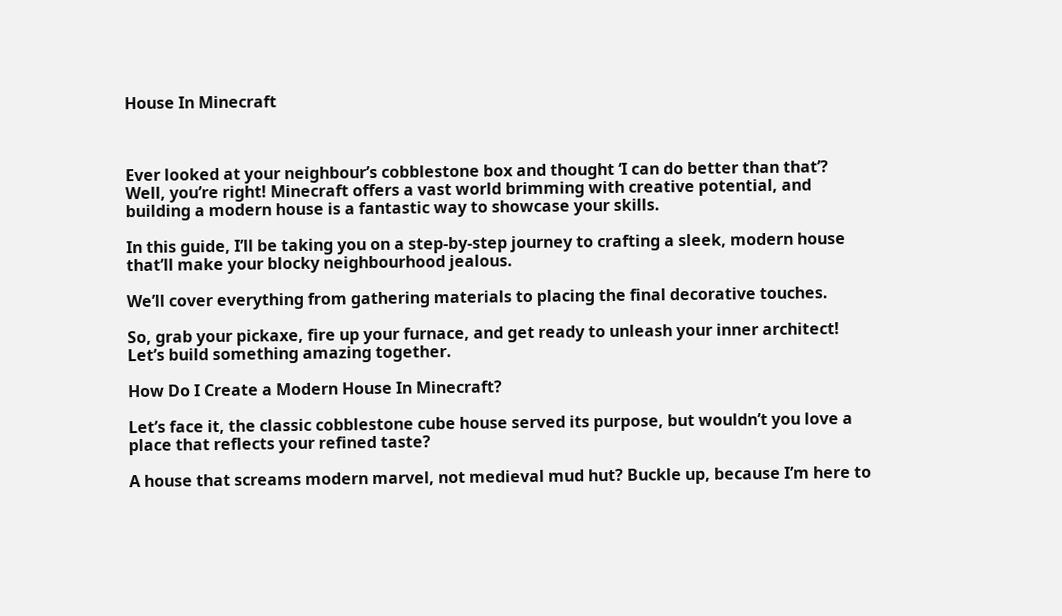House In Minecraft



Ever looked at your neighbour’s cobblestone box and thought ‘I can do better than that’? Well, you’re right! Minecraft offers a vast world brimming with creative potential, and building a modern house is a fantastic way to showcase your skills.

In this guide, I’ll be taking you on a step-by-step journey to crafting a sleek, modern house that’ll make your blocky neighbourhood jealous.

We’ll cover everything from gathering materials to placing the final decorative touches.

So, grab your pickaxe, fire up your furnace, and get ready to unleash your inner architect! Let’s build something amazing together.

How Do I Create a Modern House In Minecraft?

Let’s face it, the classic cobblestone cube house served its purpose, but wouldn’t you love a place that reflects your refined taste?

A house that screams modern marvel, not medieval mud hut? Buckle up, because I’m here to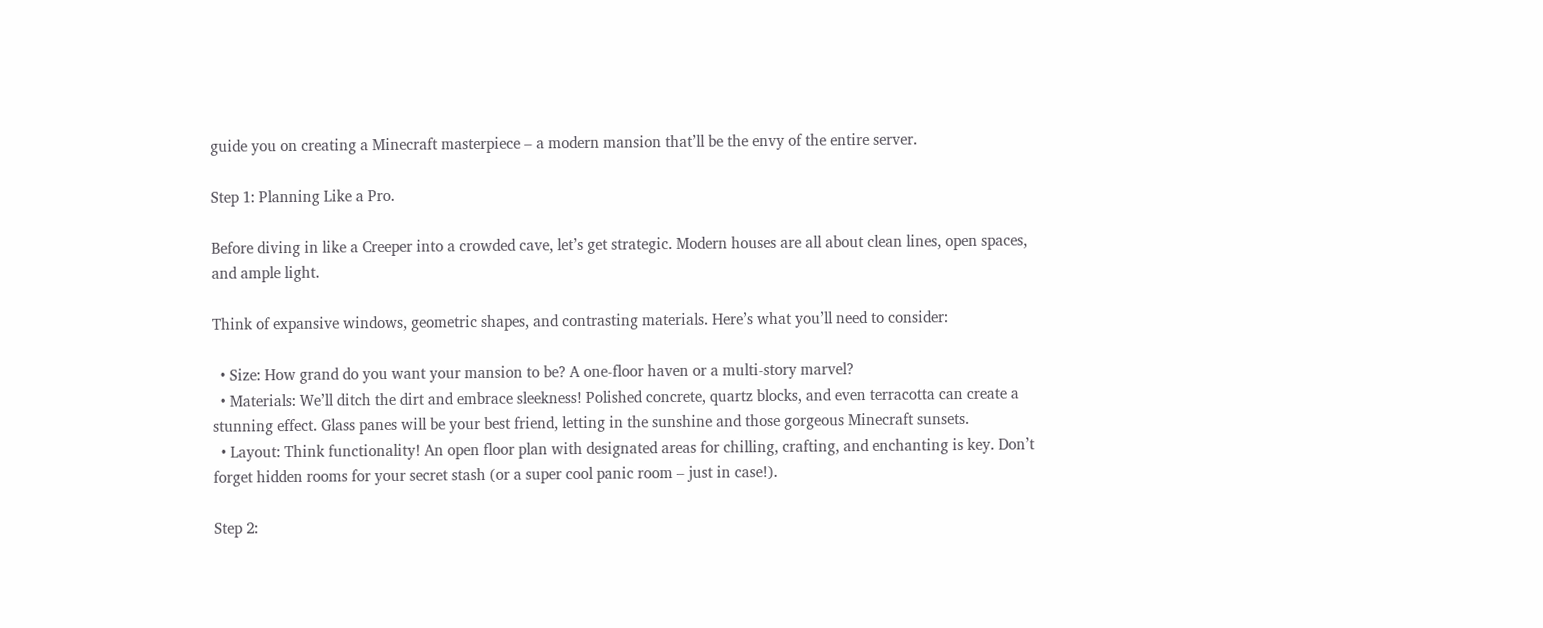guide you on creating a Minecraft masterpiece – a modern mansion that’ll be the envy of the entire server.

Step 1: Planning Like a Pro.

Before diving in like a Creeper into a crowded cave, let’s get strategic. Modern houses are all about clean lines, open spaces, and ample light.

Think of expansive windows, geometric shapes, and contrasting materials. Here’s what you’ll need to consider:

  • Size: How grand do you want your mansion to be? A one-floor haven or a multi-story marvel?
  • Materials: We’ll ditch the dirt and embrace sleekness! Polished concrete, quartz blocks, and even terracotta can create a stunning effect. Glass panes will be your best friend, letting in the sunshine and those gorgeous Minecraft sunsets.
  • Layout: Think functionality! An open floor plan with designated areas for chilling, crafting, and enchanting is key. Don’t forget hidden rooms for your secret stash (or a super cool panic room – just in case!).

Step 2: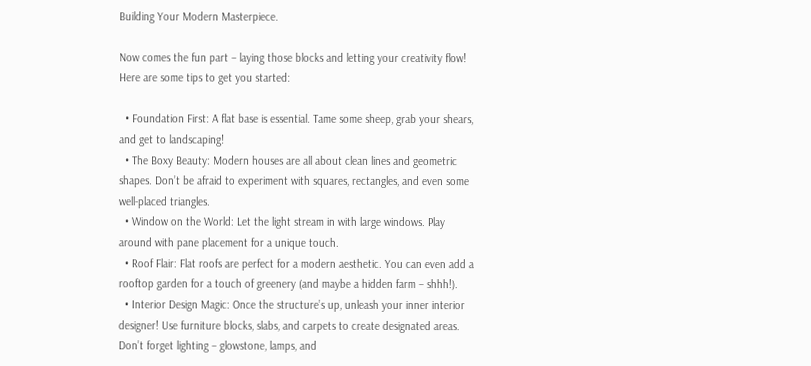Building Your Modern Masterpiece.

Now comes the fun part – laying those blocks and letting your creativity flow! Here are some tips to get you started:

  • Foundation First: A flat base is essential. Tame some sheep, grab your shears, and get to landscaping!
  • The Boxy Beauty: Modern houses are all about clean lines and geometric shapes. Don’t be afraid to experiment with squares, rectangles, and even some well-placed triangles.
  • Window on the World: Let the light stream in with large windows. Play around with pane placement for a unique touch.
  • Roof Flair: Flat roofs are perfect for a modern aesthetic. You can even add a rooftop garden for a touch of greenery (and maybe a hidden farm – shhh!).
  • Interior Design Magic: Once the structure’s up, unleash your inner interior designer! Use furniture blocks, slabs, and carpets to create designated areas. Don’t forget lighting – glowstone, lamps, and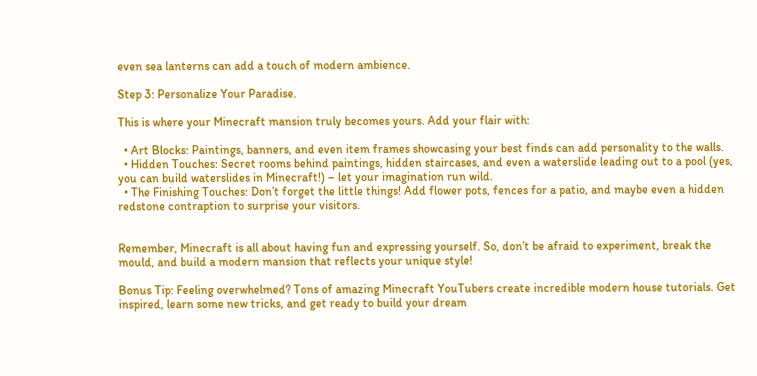even sea lanterns can add a touch of modern ambience.

Step 3: Personalize Your Paradise.

This is where your Minecraft mansion truly becomes yours. Add your flair with:

  • Art Blocks: Paintings, banners, and even item frames showcasing your best finds can add personality to the walls.
  • Hidden Touches: Secret rooms behind paintings, hidden staircases, and even a waterslide leading out to a pool (yes, you can build waterslides in Minecraft!) – let your imagination run wild.
  • The Finishing Touches: Don’t forget the little things! Add flower pots, fences for a patio, and maybe even a hidden redstone contraption to surprise your visitors.


Remember, Minecraft is all about having fun and expressing yourself. So, don’t be afraid to experiment, break the mould, and build a modern mansion that reflects your unique style!

Bonus Tip: Feeling overwhelmed? Tons of amazing Minecraft YouTubers create incredible modern house tutorials. Get inspired, learn some new tricks, and get ready to build your dream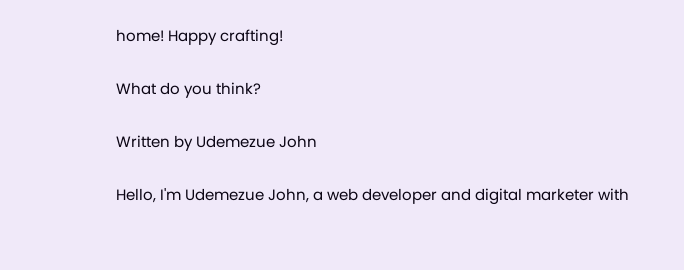home! Happy crafting!

What do you think?

Written by Udemezue John

Hello, I'm Udemezue John, a web developer and digital marketer with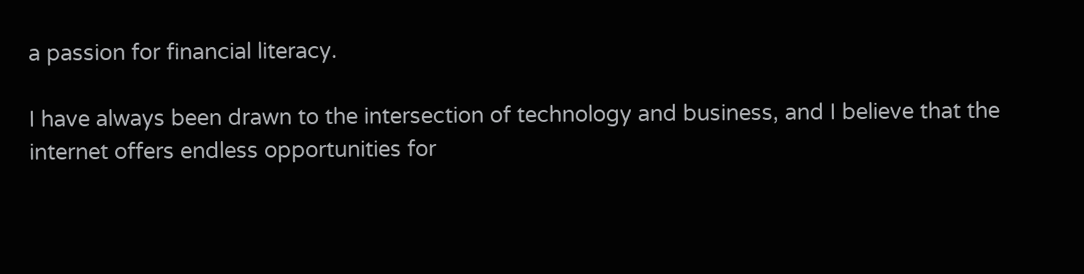a passion for financial literacy.

I have always been drawn to the intersection of technology and business, and I believe that the internet offers endless opportunities for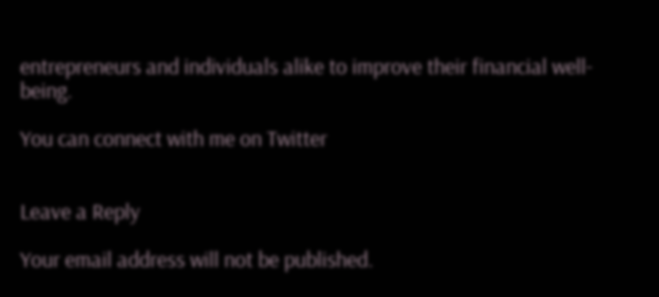entrepreneurs and individuals alike to improve their financial well-being.

You can connect with me on Twitter


Leave a Reply

Your email address will not be published.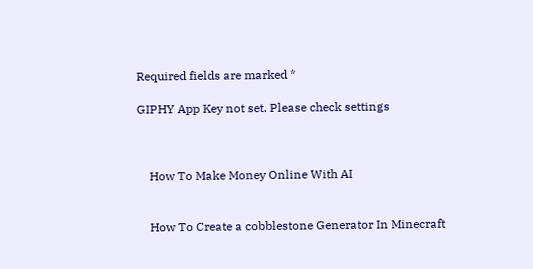Required fields are marked *

GIPHY App Key not set. Please check settings



    How To Make Money Online With AI


    How To Create a cobblestone Generator In Minecraft